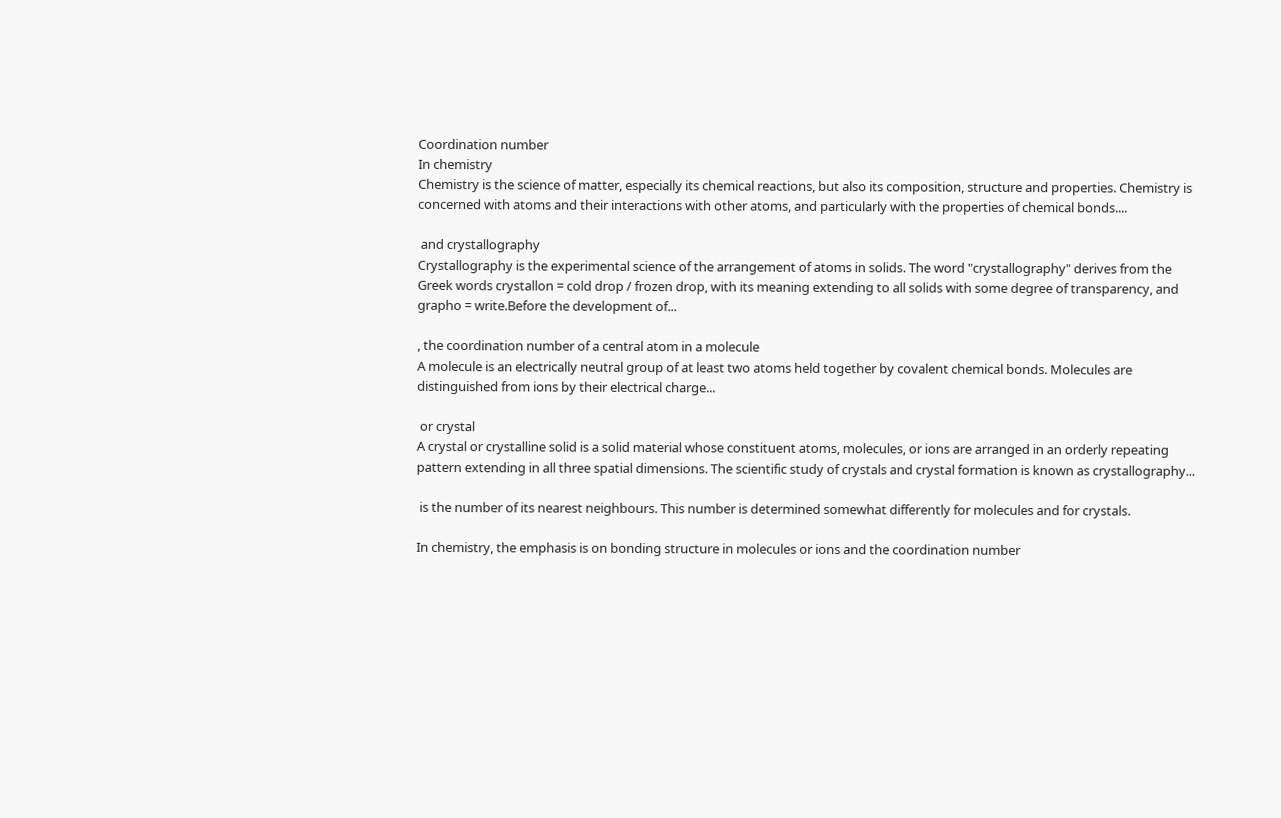Coordination number
In chemistry
Chemistry is the science of matter, especially its chemical reactions, but also its composition, structure and properties. Chemistry is concerned with atoms and their interactions with other atoms, and particularly with the properties of chemical bonds....

 and crystallography
Crystallography is the experimental science of the arrangement of atoms in solids. The word "crystallography" derives from the Greek words crystallon = cold drop / frozen drop, with its meaning extending to all solids with some degree of transparency, and grapho = write.Before the development of...

, the coordination number of a central atom in a molecule
A molecule is an electrically neutral group of at least two atoms held together by covalent chemical bonds. Molecules are distinguished from ions by their electrical charge...

 or crystal
A crystal or crystalline solid is a solid material whose constituent atoms, molecules, or ions are arranged in an orderly repeating pattern extending in all three spatial dimensions. The scientific study of crystals and crystal formation is known as crystallography...

 is the number of its nearest neighbours. This number is determined somewhat differently for molecules and for crystals.

In chemistry, the emphasis is on bonding structure in molecules or ions and the coordination number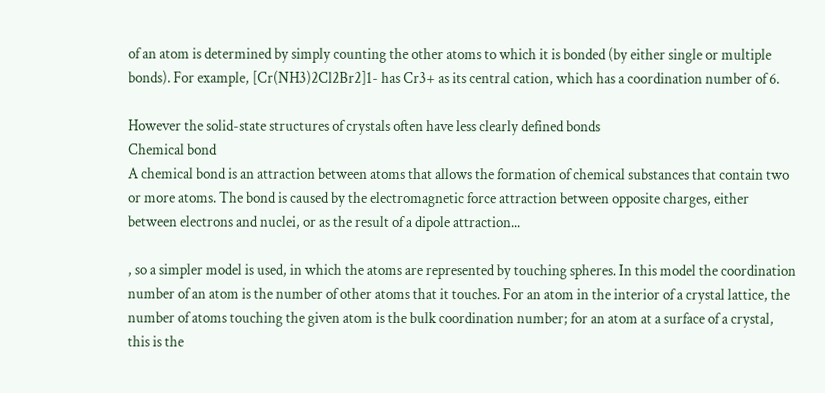of an atom is determined by simply counting the other atoms to which it is bonded (by either single or multiple bonds). For example, [Cr(NH3)2Cl2Br2]1- has Cr3+ as its central cation, which has a coordination number of 6.

However the solid-state structures of crystals often have less clearly defined bonds
Chemical bond
A chemical bond is an attraction between atoms that allows the formation of chemical substances that contain two or more atoms. The bond is caused by the electromagnetic force attraction between opposite charges, either between electrons and nuclei, or as the result of a dipole attraction...

, so a simpler model is used, in which the atoms are represented by touching spheres. In this model the coordination number of an atom is the number of other atoms that it touches. For an atom in the interior of a crystal lattice, the number of atoms touching the given atom is the bulk coordination number; for an atom at a surface of a crystal, this is the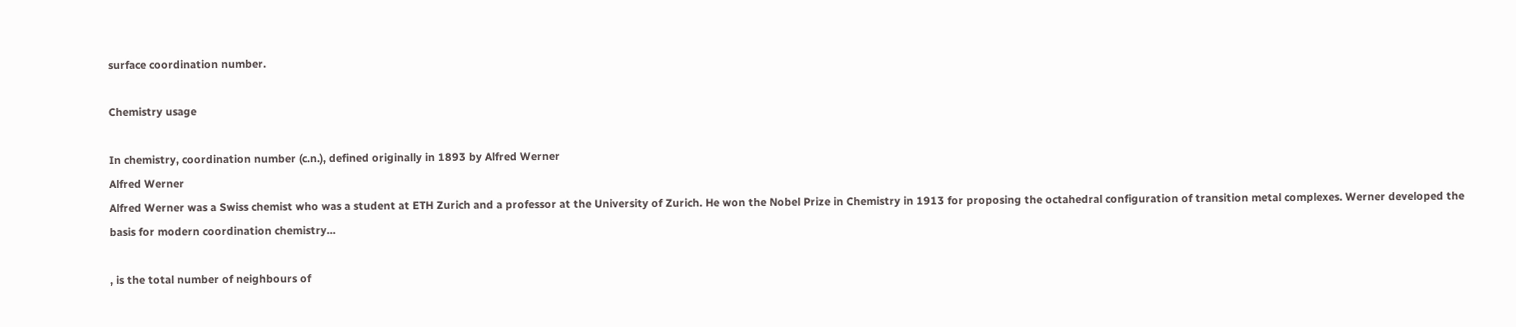surface coordination number.

Chemistry usage

In chemistry, coordination number (c.n.), defined originally in 1893 by Alfred Werner
Alfred Werner
Alfred Werner was a Swiss chemist who was a student at ETH Zurich and a professor at the University of Zurich. He won the Nobel Prize in Chemistry in 1913 for proposing the octahedral configuration of transition metal complexes. Werner developed the basis for modern coordination chemistry...

, is the total number of neighbours of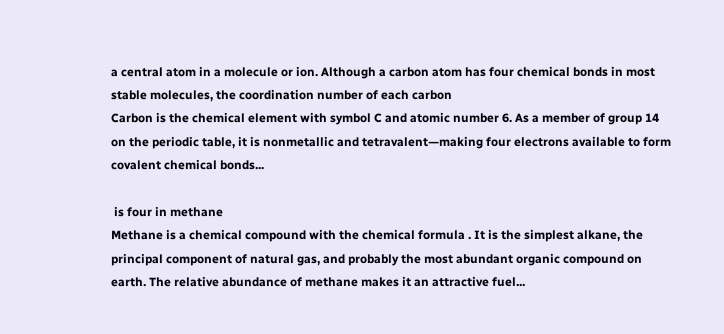a central atom in a molecule or ion. Although a carbon atom has four chemical bonds in most stable molecules, the coordination number of each carbon
Carbon is the chemical element with symbol C and atomic number 6. As a member of group 14 on the periodic table, it is nonmetallic and tetravalent—making four electrons available to form covalent chemical bonds...

 is four in methane
Methane is a chemical compound with the chemical formula . It is the simplest alkane, the principal component of natural gas, and probably the most abundant organic compound on earth. The relative abundance of methane makes it an attractive fuel...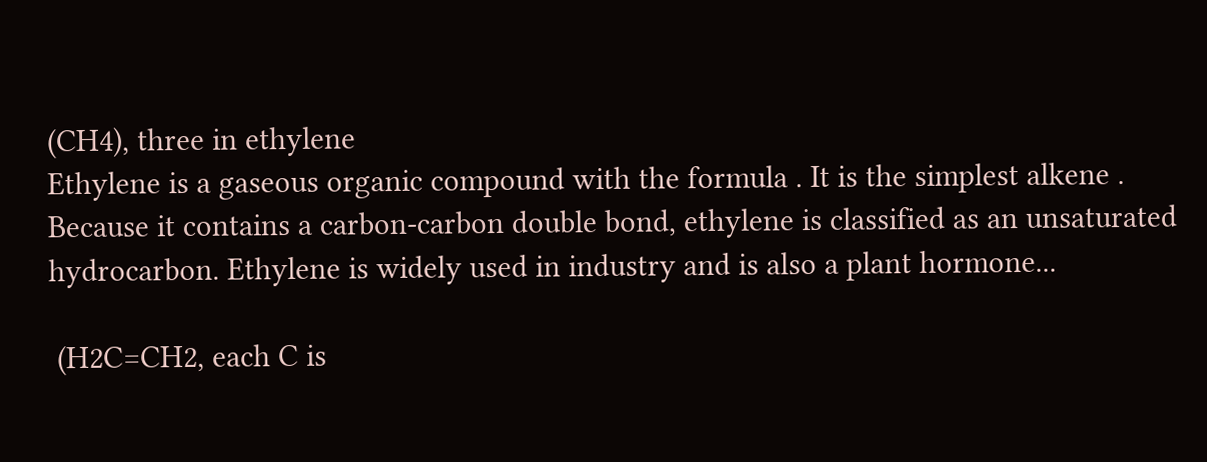(CH4), three in ethylene
Ethylene is a gaseous organic compound with the formula . It is the simplest alkene . Because it contains a carbon-carbon double bond, ethylene is classified as an unsaturated hydrocarbon. Ethylene is widely used in industry and is also a plant hormone...

 (H2C=CH2, each C is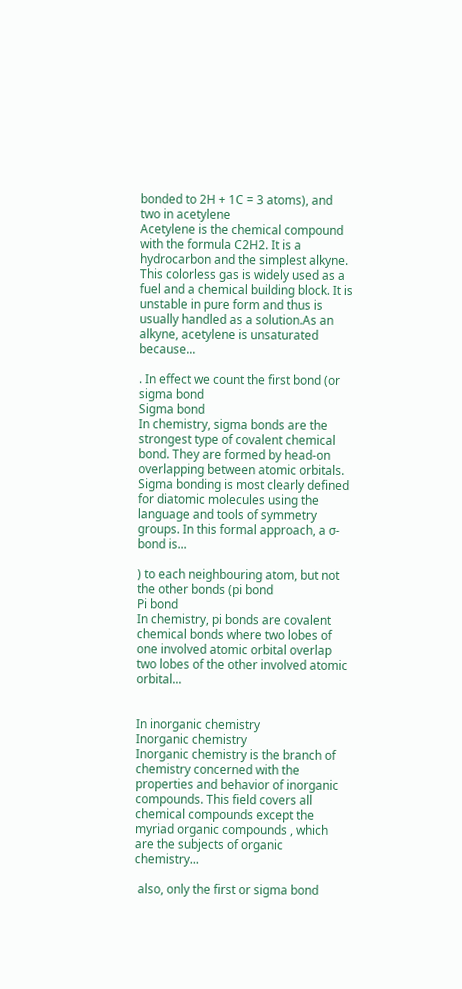bonded to 2H + 1C = 3 atoms), and two in acetylene
Acetylene is the chemical compound with the formula C2H2. It is a hydrocarbon and the simplest alkyne. This colorless gas is widely used as a fuel and a chemical building block. It is unstable in pure form and thus is usually handled as a solution.As an alkyne, acetylene is unsaturated because...

. In effect we count the first bond (or sigma bond
Sigma bond
In chemistry, sigma bonds are the strongest type of covalent chemical bond. They are formed by head-on overlapping between atomic orbitals. Sigma bonding is most clearly defined for diatomic molecules using the language and tools of symmetry groups. In this formal approach, a σ-bond is...

) to each neighbouring atom, but not the other bonds (pi bond
Pi bond
In chemistry, pi bonds are covalent chemical bonds where two lobes of one involved atomic orbital overlap two lobes of the other involved atomic orbital...


In inorganic chemistry
Inorganic chemistry
Inorganic chemistry is the branch of chemistry concerned with the properties and behavior of inorganic compounds. This field covers all chemical compounds except the myriad organic compounds , which are the subjects of organic chemistry...

 also, only the first or sigma bond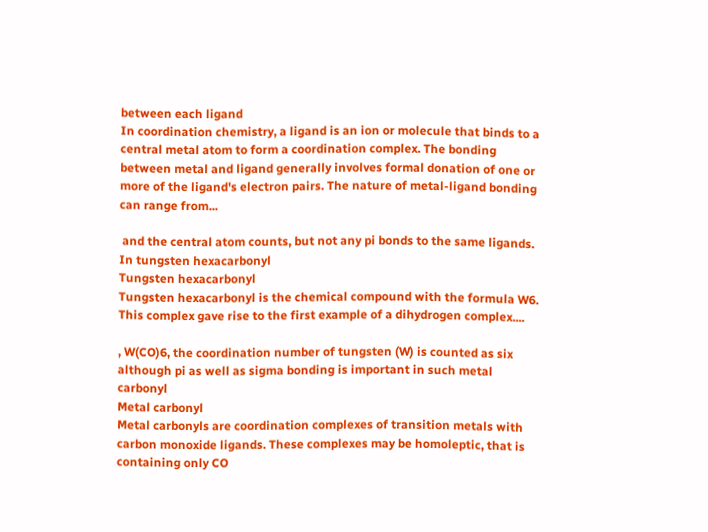between each ligand
In coordination chemistry, a ligand is an ion or molecule that binds to a central metal atom to form a coordination complex. The bonding between metal and ligand generally involves formal donation of one or more of the ligand's electron pairs. The nature of metal-ligand bonding can range from...

 and the central atom counts, but not any pi bonds to the same ligands. In tungsten hexacarbonyl
Tungsten hexacarbonyl
Tungsten hexacarbonyl is the chemical compound with the formula W6. This complex gave rise to the first example of a dihydrogen complex....

, W(CO)6, the coordination number of tungsten (W) is counted as six although pi as well as sigma bonding is important in such metal carbonyl
Metal carbonyl
Metal carbonyls are coordination complexes of transition metals with carbon monoxide ligands. These complexes may be homoleptic, that is containing only CO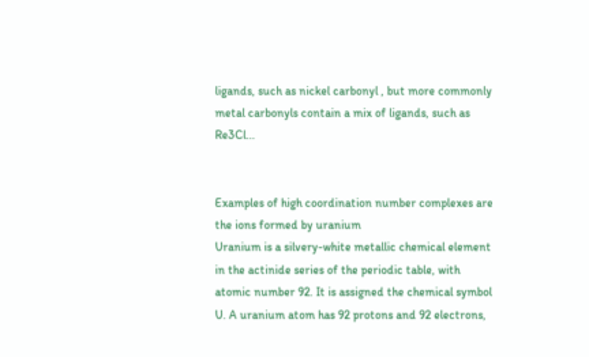ligands, such as nickel carbonyl , but more commonly metal carbonyls contain a mix of ligands, such as Re3Cl...


Examples of high coordination number complexes are the ions formed by uranium
Uranium is a silvery-white metallic chemical element in the actinide series of the periodic table, with atomic number 92. It is assigned the chemical symbol U. A uranium atom has 92 protons and 92 electrons,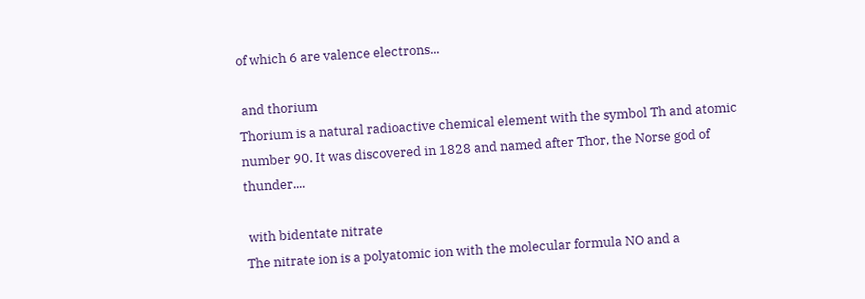of which 6 are valence electrons...

 and thorium
Thorium is a natural radioactive chemical element with the symbol Th and atomic number 90. It was discovered in 1828 and named after Thor, the Norse god of thunder....

 with bidentate nitrate
The nitrate ion is a polyatomic ion with the molecular formula NO and a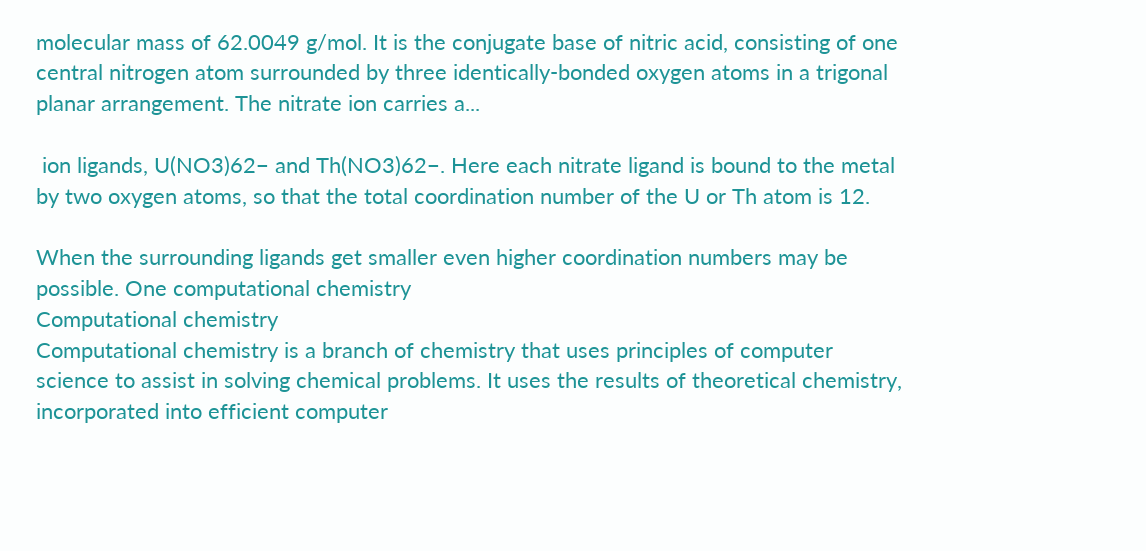molecular mass of 62.0049 g/mol. It is the conjugate base of nitric acid, consisting of one central nitrogen atom surrounded by three identically-bonded oxygen atoms in a trigonal planar arrangement. The nitrate ion carries a...

 ion ligands, U(NO3)62− and Th(NO3)62−. Here each nitrate ligand is bound to the metal by two oxygen atoms, so that the total coordination number of the U or Th atom is 12.

When the surrounding ligands get smaller even higher coordination numbers may be possible. One computational chemistry
Computational chemistry
Computational chemistry is a branch of chemistry that uses principles of computer science to assist in solving chemical problems. It uses the results of theoretical chemistry, incorporated into efficient computer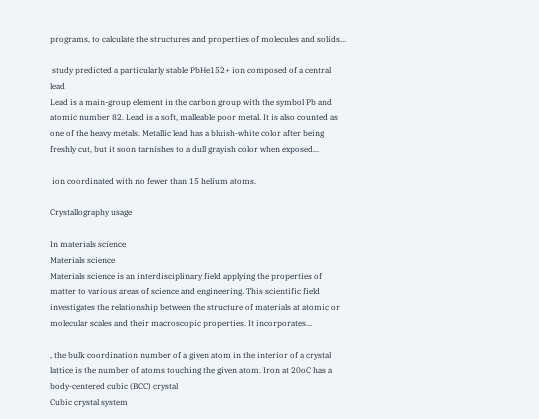programs, to calculate the structures and properties of molecules and solids...

 study predicted a particularly stable PbHe152+ ion composed of a central lead
Lead is a main-group element in the carbon group with the symbol Pb and atomic number 82. Lead is a soft, malleable poor metal. It is also counted as one of the heavy metals. Metallic lead has a bluish-white color after being freshly cut, but it soon tarnishes to a dull grayish color when exposed...

 ion coordinated with no fewer than 15 helium atoms.

Crystallography usage

In materials science
Materials science
Materials science is an interdisciplinary field applying the properties of matter to various areas of science and engineering. This scientific field investigates the relationship between the structure of materials at atomic or molecular scales and their macroscopic properties. It incorporates...

, the bulk coordination number of a given atom in the interior of a crystal lattice is the number of atoms touching the given atom. Iron at 20oC has a body-centered cubic (BCC) crystal
Cubic crystal system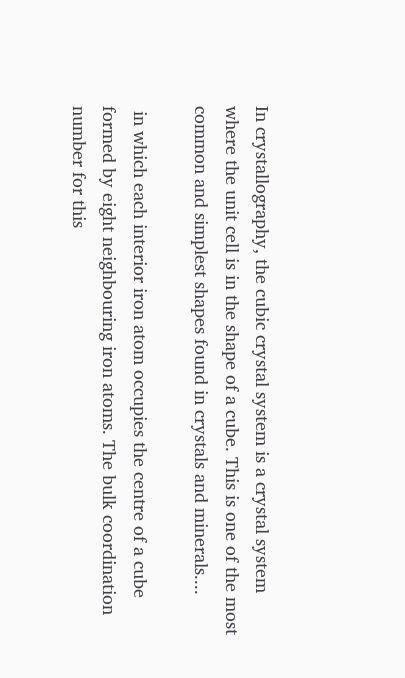In crystallography, the cubic crystal system is a crystal system where the unit cell is in the shape of a cube. This is one of the most common and simplest shapes found in crystals and minerals....

 in which each interior iron atom occupies the centre of a cube formed by eight neighbouring iron atoms. The bulk coordination number for this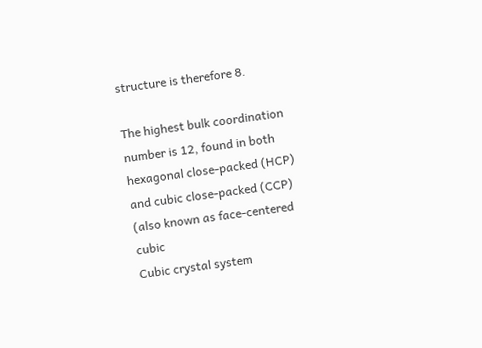structure is therefore 8.

The highest bulk coordination number is 12, found in both hexagonal close-packed (HCP) and cubic close-packed (CCP) (also known as face-centered cubic
Cubic crystal system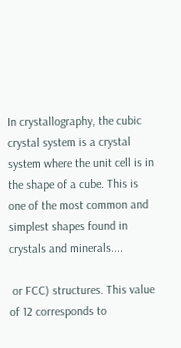In crystallography, the cubic crystal system is a crystal system where the unit cell is in the shape of a cube. This is one of the most common and simplest shapes found in crystals and minerals....

 or FCC) structures. This value of 12 corresponds to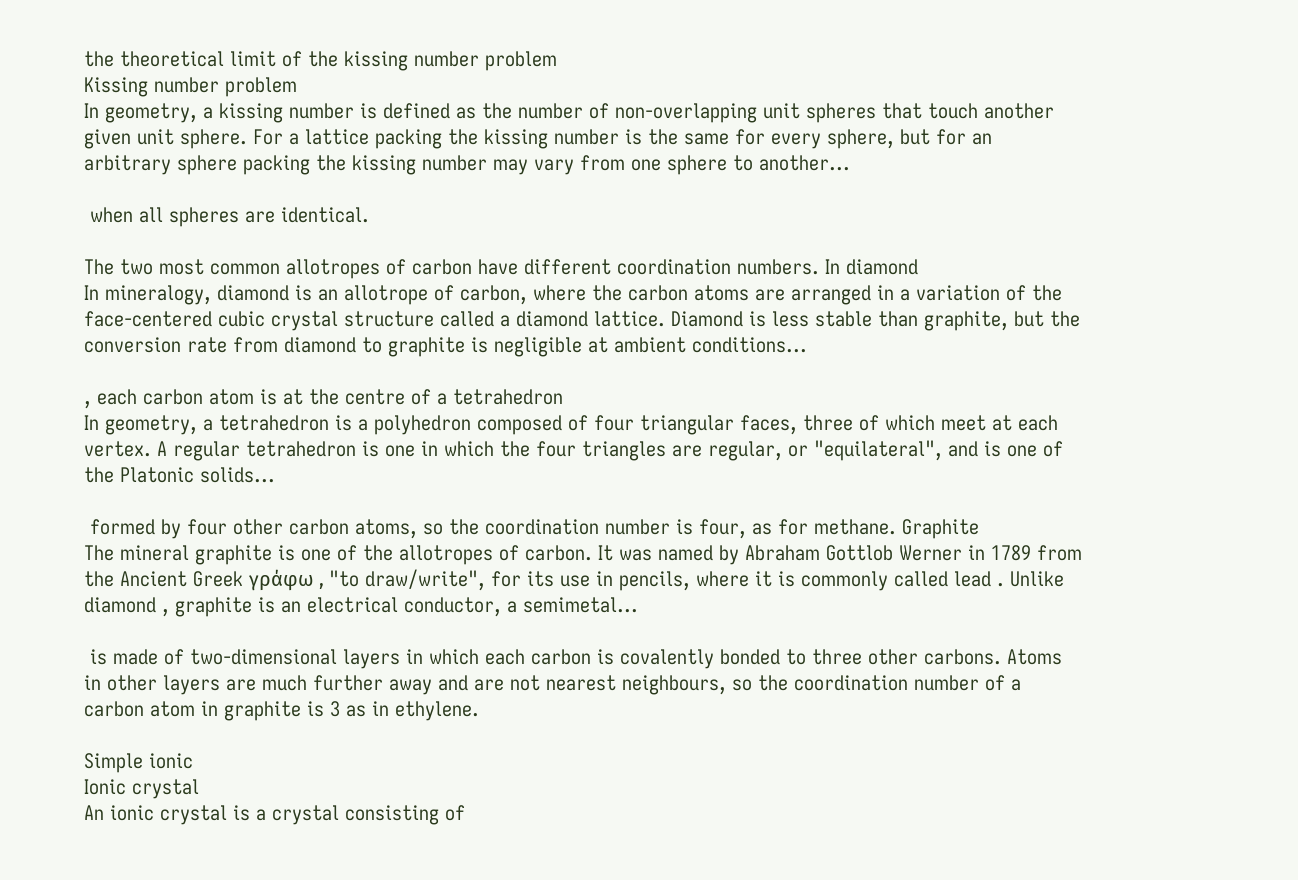the theoretical limit of the kissing number problem
Kissing number problem
In geometry, a kissing number is defined as the number of non-overlapping unit spheres that touch another given unit sphere. For a lattice packing the kissing number is the same for every sphere, but for an arbitrary sphere packing the kissing number may vary from one sphere to another...

 when all spheres are identical.

The two most common allotropes of carbon have different coordination numbers. In diamond
In mineralogy, diamond is an allotrope of carbon, where the carbon atoms are arranged in a variation of the face-centered cubic crystal structure called a diamond lattice. Diamond is less stable than graphite, but the conversion rate from diamond to graphite is negligible at ambient conditions...

, each carbon atom is at the centre of a tetrahedron
In geometry, a tetrahedron is a polyhedron composed of four triangular faces, three of which meet at each vertex. A regular tetrahedron is one in which the four triangles are regular, or "equilateral", and is one of the Platonic solids...

 formed by four other carbon atoms, so the coordination number is four, as for methane. Graphite
The mineral graphite is one of the allotropes of carbon. It was named by Abraham Gottlob Werner in 1789 from the Ancient Greek γράφω , "to draw/write", for its use in pencils, where it is commonly called lead . Unlike diamond , graphite is an electrical conductor, a semimetal...

 is made of two-dimensional layers in which each carbon is covalently bonded to three other carbons. Atoms in other layers are much further away and are not nearest neighbours, so the coordination number of a carbon atom in graphite is 3 as in ethylene.

Simple ionic
Ionic crystal
An ionic crystal is a crystal consisting of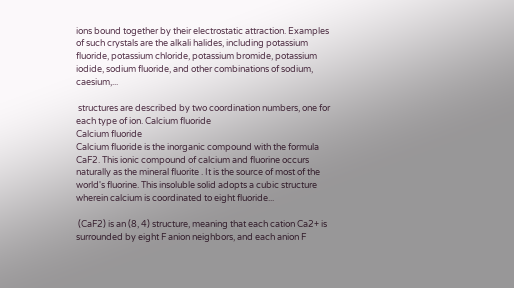ions bound together by their electrostatic attraction. Examples of such crystals are the alkali halides, including potassium fluoride, potassium chloride, potassium bromide, potassium iodide, sodium fluoride, and other combinations of sodium, caesium,...

 structures are described by two coordination numbers, one for each type of ion. Calcium fluoride
Calcium fluoride
Calcium fluoride is the inorganic compound with the formula CaF2. This ionic compound of calcium and fluorine occurs naturally as the mineral fluorite . It is the source of most of the world's fluorine. This insoluble solid adopts a cubic structure wherein calcium is coordinated to eight fluoride...

 (CaF2) is an (8, 4) structure, meaning that each cation Ca2+ is surrounded by eight F anion neighbors, and each anion F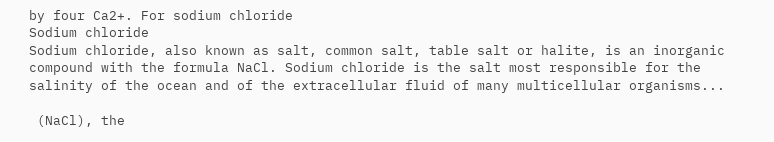by four Ca2+. For sodium chloride
Sodium chloride
Sodium chloride, also known as salt, common salt, table salt or halite, is an inorganic compound with the formula NaCl. Sodium chloride is the salt most responsible for the salinity of the ocean and of the extracellular fluid of many multicellular organisms...

 (NaCl), the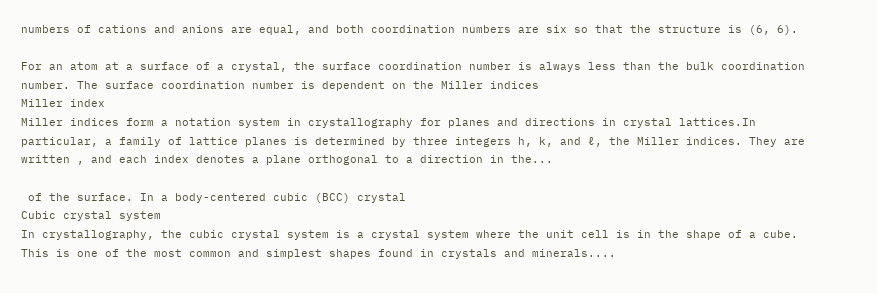numbers of cations and anions are equal, and both coordination numbers are six so that the structure is (6, 6).

For an atom at a surface of a crystal, the surface coordination number is always less than the bulk coordination number. The surface coordination number is dependent on the Miller indices
Miller index
Miller indices form a notation system in crystallography for planes and directions in crystal lattices.In particular, a family of lattice planes is determined by three integers h, k, and ℓ, the Miller indices. They are written , and each index denotes a plane orthogonal to a direction in the...

 of the surface. In a body-centered cubic (BCC) crystal
Cubic crystal system
In crystallography, the cubic crystal system is a crystal system where the unit cell is in the shape of a cube. This is one of the most common and simplest shapes found in crystals and minerals....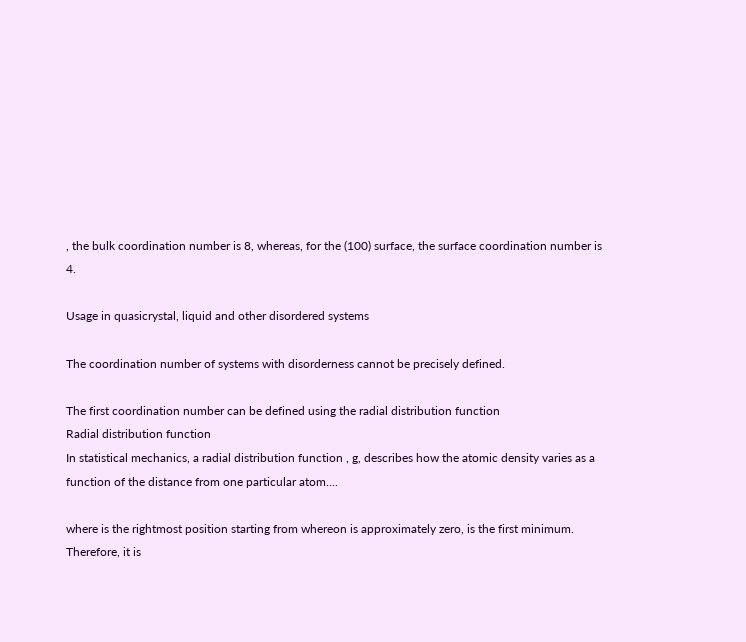, the bulk coordination number is 8, whereas, for the (100) surface, the surface coordination number is 4.

Usage in quasicrystal, liquid and other disordered systems

The coordination number of systems with disorderness cannot be precisely defined.

The first coordination number can be defined using the radial distribution function
Radial distribution function
In statistical mechanics, a radial distribution function , g, describes how the atomic density varies as a function of the distance from one particular atom....

where is the rightmost position starting from whereon is approximately zero, is the first minimum. Therefore, it is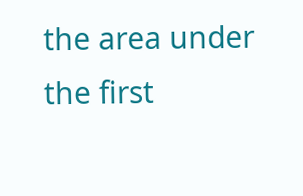the area under the first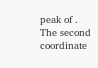peak of .
The second coordinate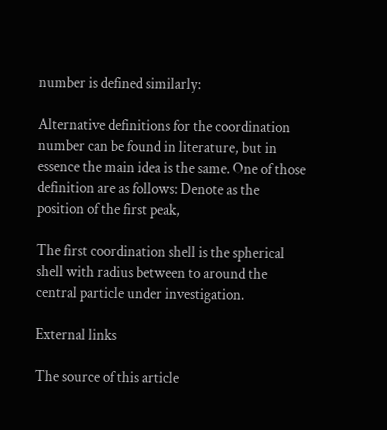number is defined similarly:

Alternative definitions for the coordination number can be found in literature, but in essence the main idea is the same. One of those definition are as follows: Denote as the position of the first peak,

The first coordination shell is the spherical shell with radius between to around the central particle under investigation.

External links

The source of this article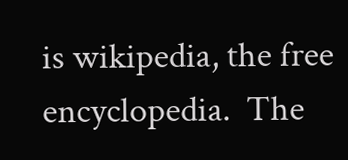is wikipedia, the free encyclopedia.  The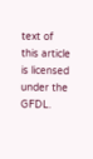text of this article is licensed under the GFDL.